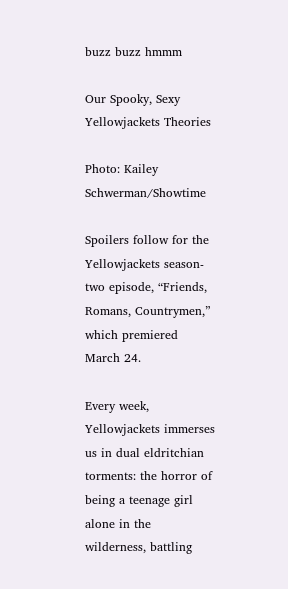buzz buzz hmmm

Our Spooky, Sexy Yellowjackets Theories

Photo: Kailey Schwerman/Showtime

Spoilers follow for the Yellowjackets season-two episode, “Friends, Romans, Countrymen,” which premiered March 24.

Every week, Yellowjackets immerses us in dual eldritchian torments: the horror of being a teenage girl alone in the wilderness, battling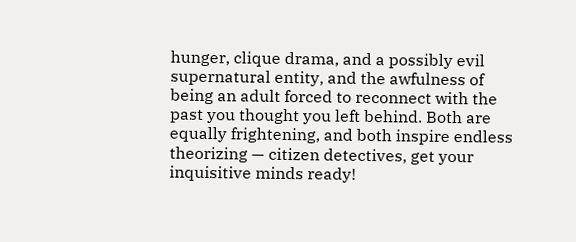hunger, clique drama, and a possibly evil supernatural entity, and the awfulness of being an adult forced to reconnect with the past you thought you left behind. Both are equally frightening, and both inspire endless theorizing — citizen detectives, get your inquisitive minds ready!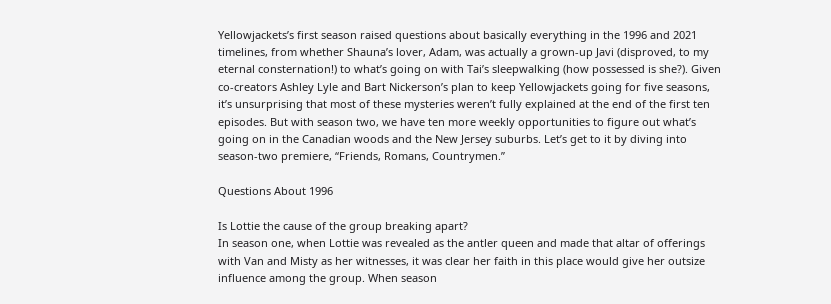Yellowjackets’s first season raised questions about basically everything in the 1996 and 2021 timelines, from whether Shauna’s lover, Adam, was actually a grown-up Javi (disproved, to my eternal consternation!) to what’s going on with Tai’s sleepwalking (how possessed is she?). Given co-creators Ashley Lyle and Bart Nickerson’s plan to keep Yellowjackets going for five seasons, it’s unsurprising that most of these mysteries weren’t fully explained at the end of the first ten episodes. But with season two, we have ten more weekly opportunities to figure out what’s going on in the Canadian woods and the New Jersey suburbs. Let’s get to it by diving into season-two premiere, “Friends, Romans, Countrymen.”

Questions About 1996

Is Lottie the cause of the group breaking apart?
In season one, when Lottie was revealed as the antler queen and made that altar of offerings with Van and Misty as her witnesses, it was clear her faith in this place would give her outsize influence among the group. When season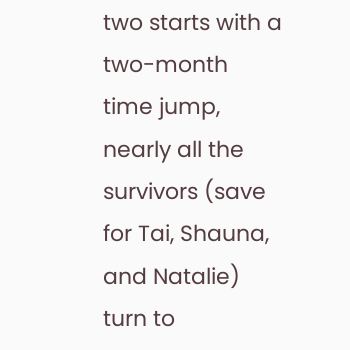two starts with a two-month time jump, nearly all the survivors (save for Tai, Shauna, and Natalie) turn to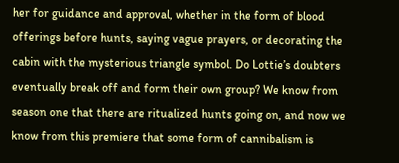her for guidance and approval, whether in the form of blood offerings before hunts, saying vague prayers, or decorating the cabin with the mysterious triangle symbol. Do Lottie’s doubters eventually break off and form their own group? We know from season one that there are ritualized hunts going on, and now we know from this premiere that some form of cannibalism is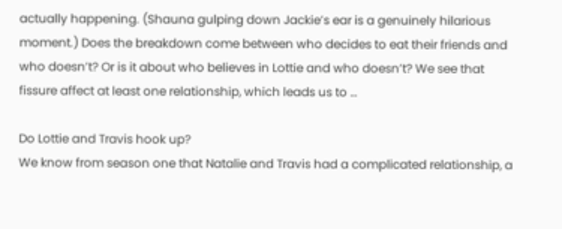actually happening. (Shauna gulping down Jackie’s ear is a genuinely hilarious moment.) Does the breakdown come between who decides to eat their friends and who doesn’t? Or is it about who believes in Lottie and who doesn’t? We see that fissure affect at least one relationship, which leads us to …

Do Lottie and Travis hook up?
We know from season one that Natalie and Travis had a complicated relationship, a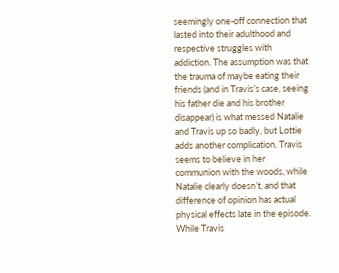seemingly one-off connection that lasted into their adulthood and respective struggles with addiction. The assumption was that the trauma of maybe eating their friends (and in Travis’s case, seeing his father die and his brother disappear) is what messed Natalie and Travis up so badly, but Lottie adds another complication. Travis seems to believe in her communion with the woods, while Natalie clearly doesn’t, and that difference of opinion has actual physical effects late in the episode. While Travis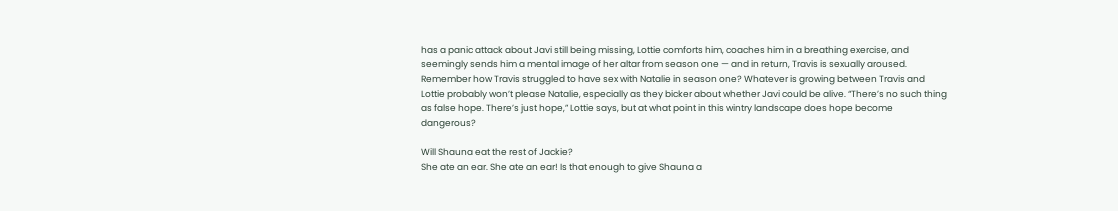has a panic attack about Javi still being missing, Lottie comforts him, coaches him in a breathing exercise, and seemingly sends him a mental image of her altar from season one — and in return, Travis is sexually aroused. Remember how Travis struggled to have sex with Natalie in season one? Whatever is growing between Travis and Lottie probably won’t please Natalie, especially as they bicker about whether Javi could be alive. “There’s no such thing as false hope. There’s just hope,” Lottie says, but at what point in this wintry landscape does hope become dangerous?

Will Shauna eat the rest of Jackie?
She ate an ear. She ate an ear! Is that enough to give Shauna a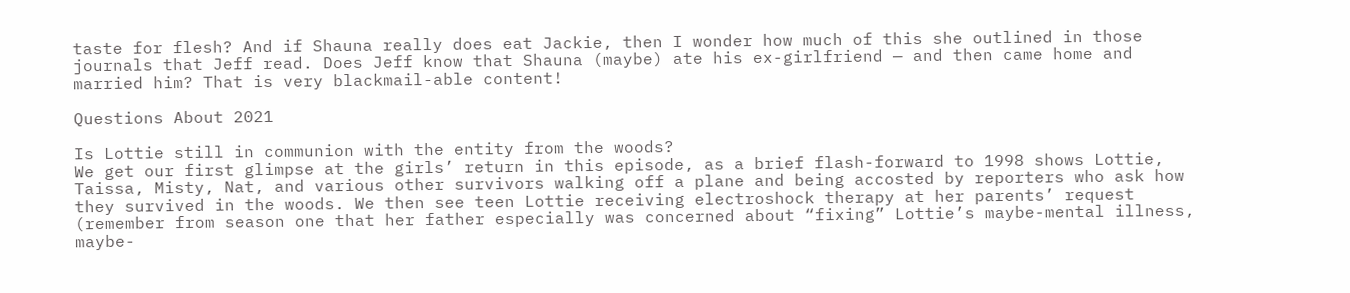taste for flesh? And if Shauna really does eat Jackie, then I wonder how much of this she outlined in those journals that Jeff read. Does Jeff know that Shauna (maybe) ate his ex-girlfriend — and then came home and married him? That is very blackmail-able content!

Questions About 2021

Is Lottie still in communion with the entity from the woods?
We get our first glimpse at the girls’ return in this episode, as a brief flash-forward to 1998 shows Lottie, Taissa, Misty, Nat, and various other survivors walking off a plane and being accosted by reporters who ask how they survived in the woods. We then see teen Lottie receiving electroshock therapy at her parents’ request (remember from season one that her father especially was concerned about “fixing” Lottie’s maybe-mental illness, maybe-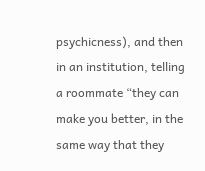psychicness), and then in an institution, telling a roommate “they can make you better, in the same way that they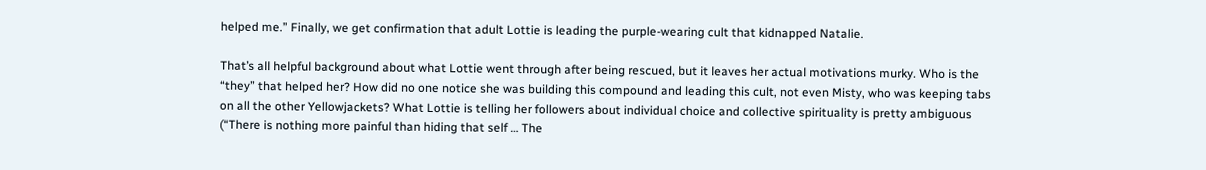helped me.” Finally, we get confirmation that adult Lottie is leading the purple-wearing cult that kidnapped Natalie.

That’s all helpful background about what Lottie went through after being rescued, but it leaves her actual motivations murky. Who is the “they” that helped her? How did no one notice she was building this compound and leading this cult, not even Misty, who was keeping tabs on all the other Yellowjackets? What Lottie is telling her followers about individual choice and collective spirituality is pretty ambiguous (“There is nothing more painful than hiding that self … The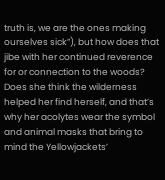truth is, we are the ones making ourselves sick”), but how does that jibe with her continued reverence for or connection to the woods? Does she think the wilderness helped her find herself, and that’s why her acolytes wear the symbol and animal masks that bring to mind the Yellowjackets’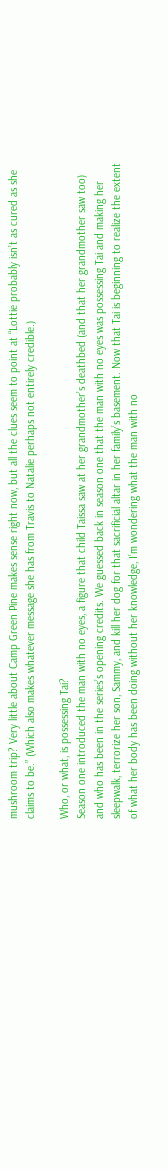mushroom trip? Very little about Camp Green Pine makes sense right now, but all the clues seem to point at “Lottie probably isn’t as cured as she claims to be.” (Which also makes whatever message she has from Travis to Natalie perhaps not entirely credible.)

Who, or what, is possessing Tai?
Season one introduced the man with no eyes, a figure that child Taissa saw at her grandmother’s deathbed (and that her grandmother saw too) and who has been in the series’s opening credits. We guessed back in season one that the man with no eyes was possessing Tai and making her sleepwalk, terrorize her son, Sammy, and kill her dog for that sacrificial altar in her family’s basement. Now that Tai is beginning to realize the extent of what her body has been doing without her knowledge, I’m wondering what the man with no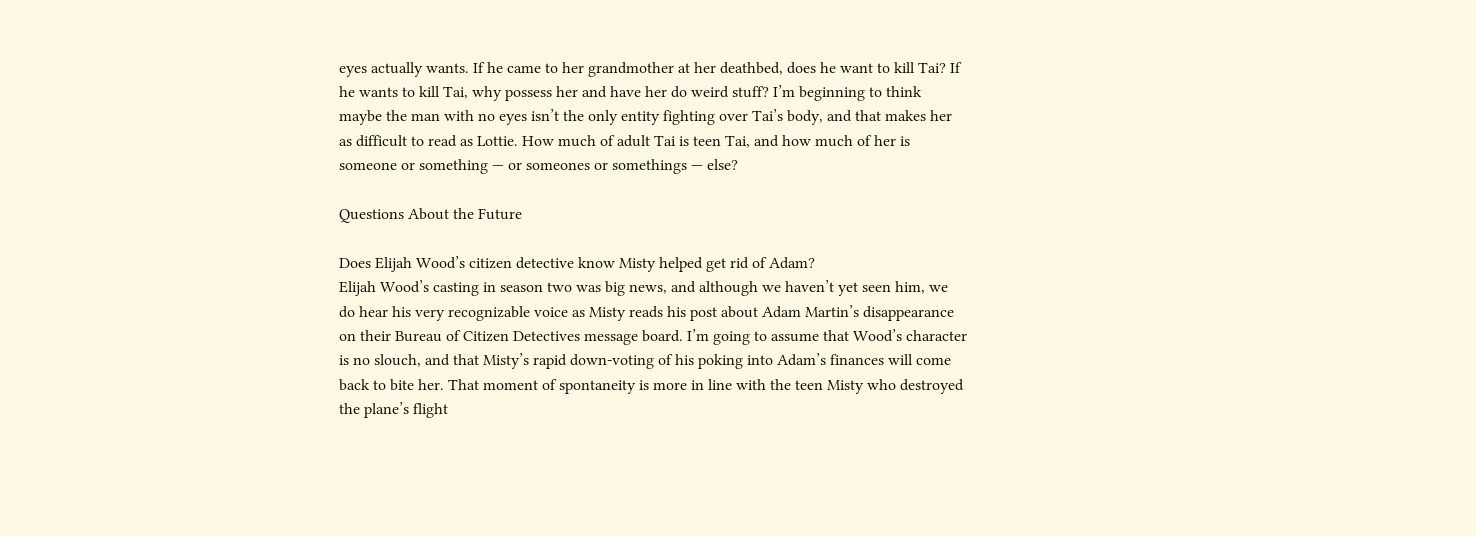eyes actually wants. If he came to her grandmother at her deathbed, does he want to kill Tai? If he wants to kill Tai, why possess her and have her do weird stuff? I’m beginning to think maybe the man with no eyes isn’t the only entity fighting over Tai’s body, and that makes her as difficult to read as Lottie. How much of adult Tai is teen Tai, and how much of her is someone or something — or someones or somethings — else?

Questions About the Future

Does Elijah Wood’s citizen detective know Misty helped get rid of Adam?
Elijah Wood’s casting in season two was big news, and although we haven’t yet seen him, we do hear his very recognizable voice as Misty reads his post about Adam Martin’s disappearance on their Bureau of Citizen Detectives message board. I’m going to assume that Wood’s character is no slouch, and that Misty’s rapid down-voting of his poking into Adam’s finances will come back to bite her. That moment of spontaneity is more in line with the teen Misty who destroyed the plane’s flight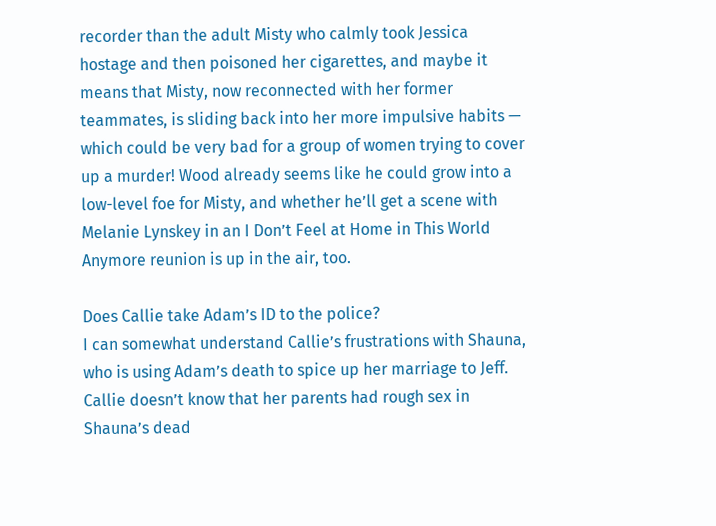recorder than the adult Misty who calmly took Jessica hostage and then poisoned her cigarettes, and maybe it means that Misty, now reconnected with her former teammates, is sliding back into her more impulsive habits — which could be very bad for a group of women trying to cover up a murder! Wood already seems like he could grow into a low-level foe for Misty, and whether he’ll get a scene with Melanie Lynskey in an I Don’t Feel at Home in This World Anymore reunion is up in the air, too.

Does Callie take Adam’s ID to the police?
I can somewhat understand Callie’s frustrations with Shauna, who is using Adam’s death to spice up her marriage to Jeff. Callie doesn’t know that her parents had rough sex in Shauna’s dead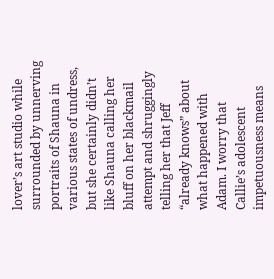lover’s art studio while surrounded by unnerving portraits of Shauna in various states of undress, but she certainly didn’t like Shauna calling her bluff on her blackmail attempt and shruggingly telling her that Jeff “already knows” about what happened with Adam. I worry that Callie’s adolescent impetuousness means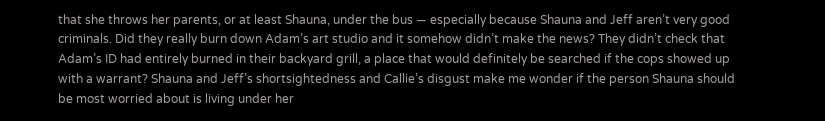that she throws her parents, or at least Shauna, under the bus — especially because Shauna and Jeff aren’t very good criminals. Did they really burn down Adam’s art studio and it somehow didn’t make the news? They didn’t check that Adam’s ID had entirely burned in their backyard grill, a place that would definitely be searched if the cops showed up with a warrant? Shauna and Jeff’s shortsightedness and Callie’s disgust make me wonder if the person Shauna should be most worried about is living under her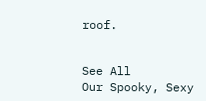roof.


See All
Our Spooky, Sexy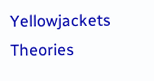Yellowjackets Theories